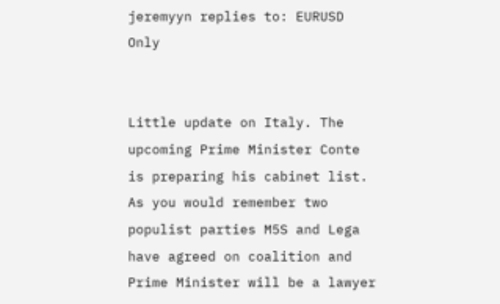jeremyyn replies to: EURUSD Only


Little update on Italy. The upcoming Prime Minister Conte is preparing his cabinet list. As you would remember two populist parties M5S and Lega have agreed on coalition and Prime Minister will be a lawyer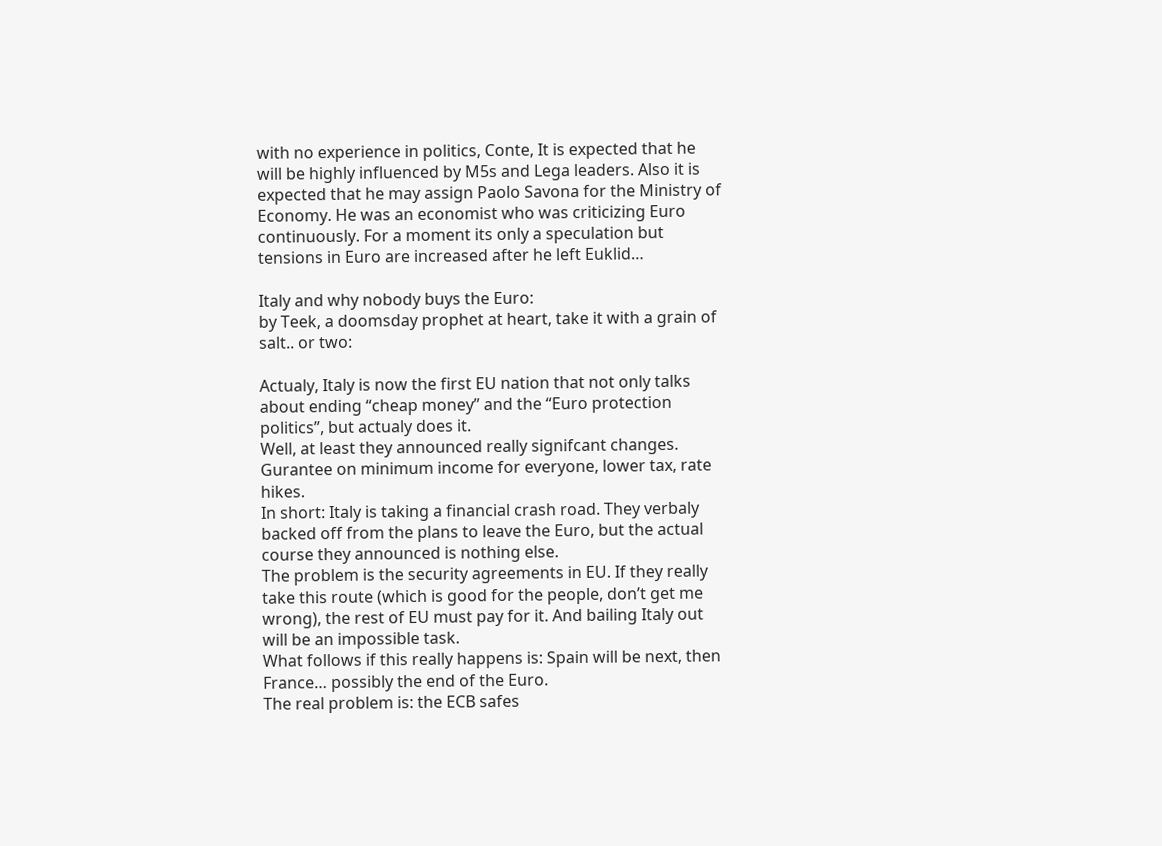with no experience in politics, Conte, It is expected that he will be highly influenced by M5s and Lega leaders. Also it is expected that he may assign Paolo Savona for the Ministry of Economy. He was an economist who was criticizing Euro continuously. For a moment its only a speculation but tensions in Euro are increased after he left Euklid…

Italy and why nobody buys the Euro:
by Teek, a doomsday prophet at heart, take it with a grain of salt.. or two:

Actualy, Italy is now the first EU nation that not only talks about ending “cheap money” and the “Euro protection politics”, but actualy does it.
Well, at least they announced really signifcant changes. Gurantee on minimum income for everyone, lower tax, rate hikes.
In short: Italy is taking a financial crash road. They verbaly backed off from the plans to leave the Euro, but the actual course they announced is nothing else.
The problem is the security agreements in EU. If they really take this route (which is good for the people, don’t get me wrong), the rest of EU must pay for it. And bailing Italy out will be an impossible task.
What follows if this really happens is: Spain will be next, then France… possibly the end of the Euro.
The real problem is: the ECB safes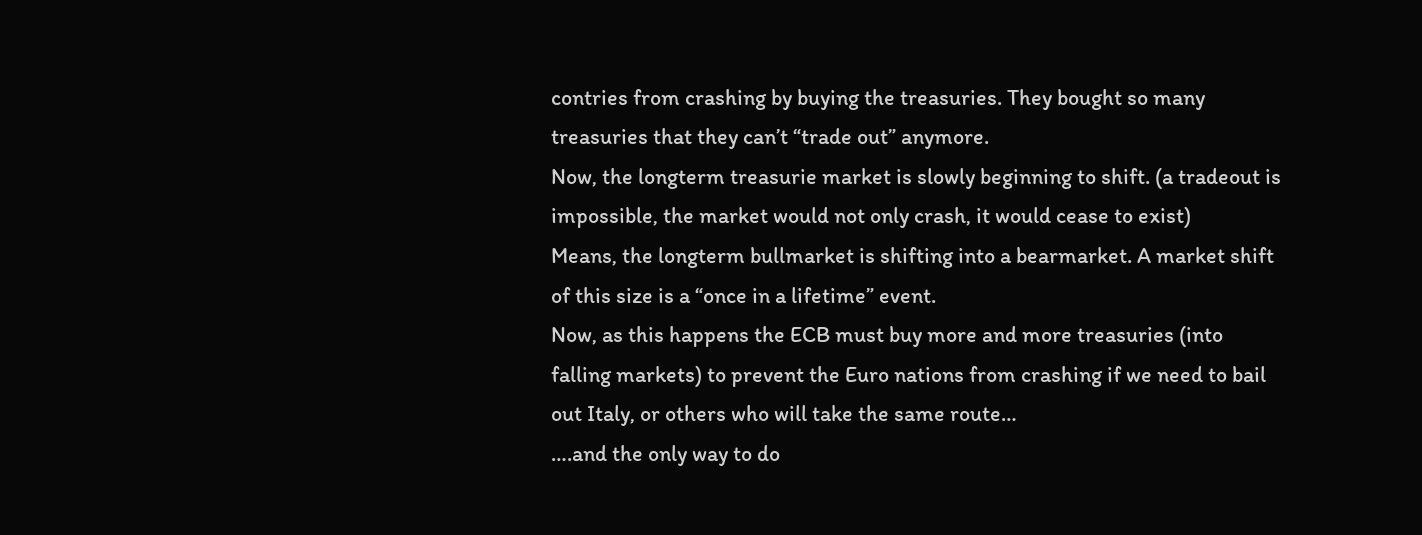contries from crashing by buying the treasuries. They bought so many treasuries that they can’t “trade out” anymore.
Now, the longterm treasurie market is slowly beginning to shift. (a tradeout is impossible, the market would not only crash, it would cease to exist)
Means, the longterm bullmarket is shifting into a bearmarket. A market shift of this size is a “once in a lifetime” event.
Now, as this happens the ECB must buy more and more treasuries (into falling markets) to prevent the Euro nations from crashing if we need to bail out Italy, or others who will take the same route…
….and the only way to do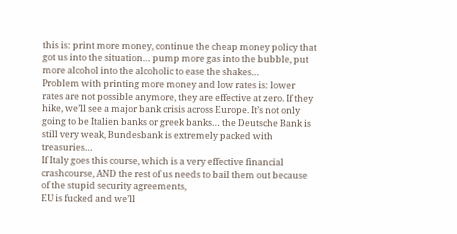this is: print more money, continue the cheap money policy that got us into the situation… pump more gas into the bubble, put more alcohol into the alcoholic to ease the shakes…
Problem with printing more money and low rates is: lower rates are not possible anymore, they are effective at zero. If they hike, we’ll see a major bank crisis across Europe. It’s not only going to be Italien banks or greek banks… the Deutsche Bank is still very weak, Bundesbank is extremely packed with treasuries…
If Italy goes this course, which is a very effective financial crashcourse, AND the rest of us needs to bail them out because of the stupid security agreements,
EU is fucked and we’ll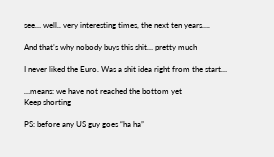see… well.. very interesting times, the next ten years….

And that’s why nobody buys this shit… pretty much

I never liked the Euro. Was a shit idea right from the start…

…means: we have not reached the bottom yet
Keep shorting

PS: before any US guy goes “ha ha”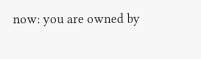now: you are owned by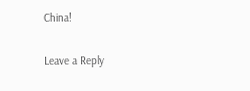China!

Leave a Reply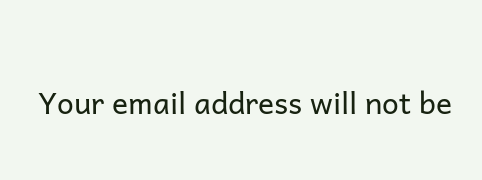Your email address will not be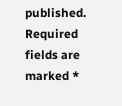published. Required fields are marked *